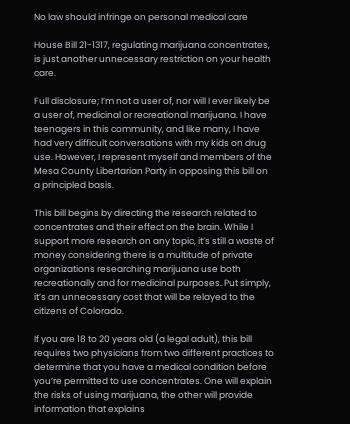No law should infringe on personal medical care

House Bill 21-1317, regulating marijuana concentrates, is just another unnecessary restriction on your health care.

Full disclosure; I’m not a user of, nor will I ever likely be a user of, medicinal or recreational marijuana. I have teenagers in this community, and like many, I have had very difficult conversations with my kids on drug use. However, I represent myself and members of the Mesa County Libertarian Party in opposing this bill on a principled basis.

This bill begins by directing the research related to concentrates and their effect on the brain. While I support more research on any topic, it’s still a waste of money considering there is a multitude of private organizations researching marijuana use both recreationally and for medicinal purposes. Put simply, it’s an unnecessary cost that will be relayed to the citizens of Colorado.

If you are 18 to 20 years old (a legal adult), this bill requires two physicians from two different practices to determine that you have a medical condition before you’re permitted to use concentrates. One will explain the risks of using marijuana, the other will provide information that explains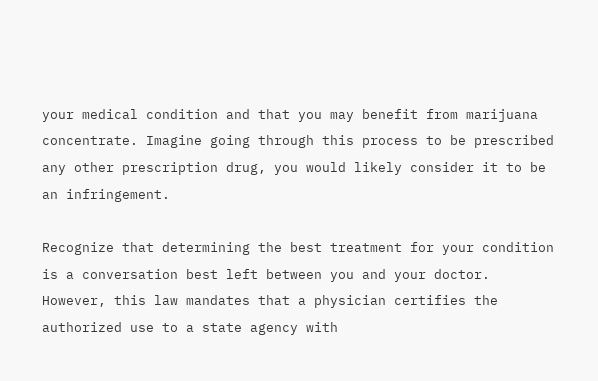your medical condition and that you may benefit from marijuana concentrate. Imagine going through this process to be prescribed any other prescription drug, you would likely consider it to be an infringement.

Recognize that determining the best treatment for your condition is a conversation best left between you and your doctor. However, this law mandates that a physician certifies the authorized use to a state agency with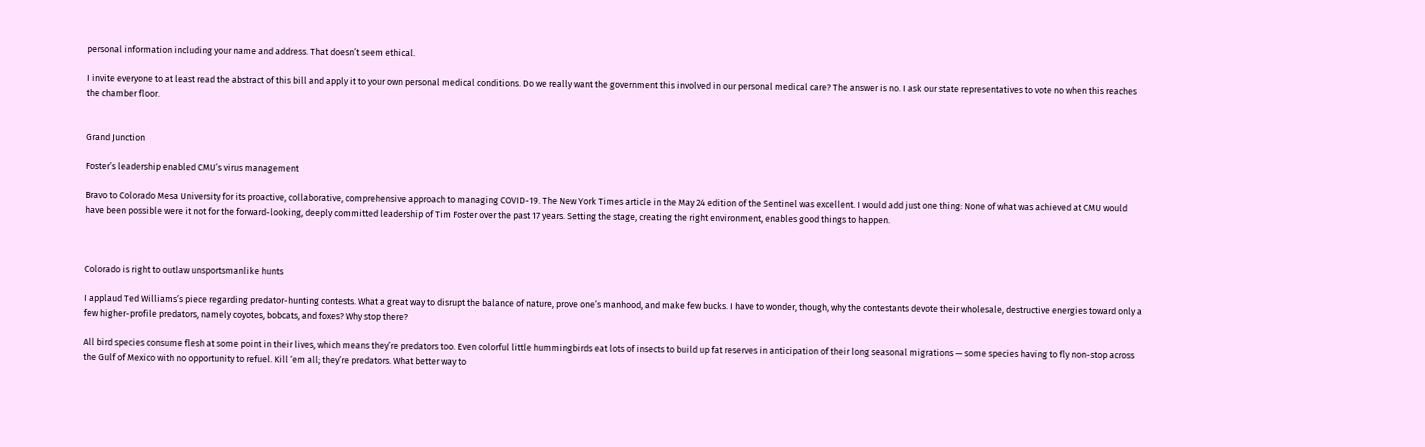personal information including your name and address. That doesn’t seem ethical.

I invite everyone to at least read the abstract of this bill and apply it to your own personal medical conditions. Do we really want the government this involved in our personal medical care? The answer is no. I ask our state representatives to vote no when this reaches the chamber floor.


Grand Junction

Foster’s leadership enabled CMU’s virus management

Bravo to Colorado Mesa University for its proactive, collaborative, comprehensive approach to managing COVID-19. The New York Times article in the May 24 edition of the Sentinel was excellent. I would add just one thing: None of what was achieved at CMU would have been possible were it not for the forward-looking, deeply committed leadership of Tim Foster over the past 17 years. Setting the stage, creating the right environment, enables good things to happen.



Colorado is right to outlaw unsportsmanlike hunts

I applaud Ted Williams’s piece regarding predator-hunting contests. What a great way to disrupt the balance of nature, prove one’s manhood, and make few bucks. I have to wonder, though, why the contestants devote their wholesale, destructive energies toward only a few higher-profile predators, namely coyotes, bobcats, and foxes? Why stop there?

All bird species consume flesh at some point in their lives, which means they’re predators too. Even colorful little hummingbirds eat lots of insects to build up fat reserves in anticipation of their long seasonal migrations — some species having to fly non-stop across the Gulf of Mexico with no opportunity to refuel. Kill ‘em all; they’re predators. What better way to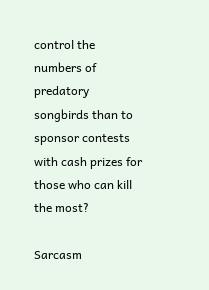control the numbers of predatory songbirds than to sponsor contests with cash prizes for those who can kill the most?

Sarcasm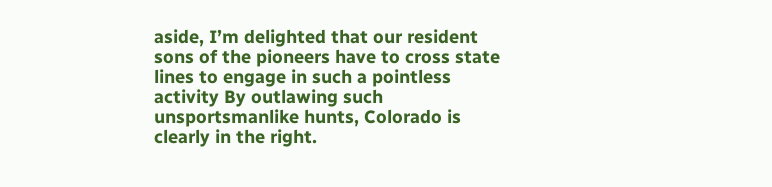aside, I’m delighted that our resident sons of the pioneers have to cross state lines to engage in such a pointless activity By outlawing such unsportsmanlike hunts, Colorado is clearly in the right.